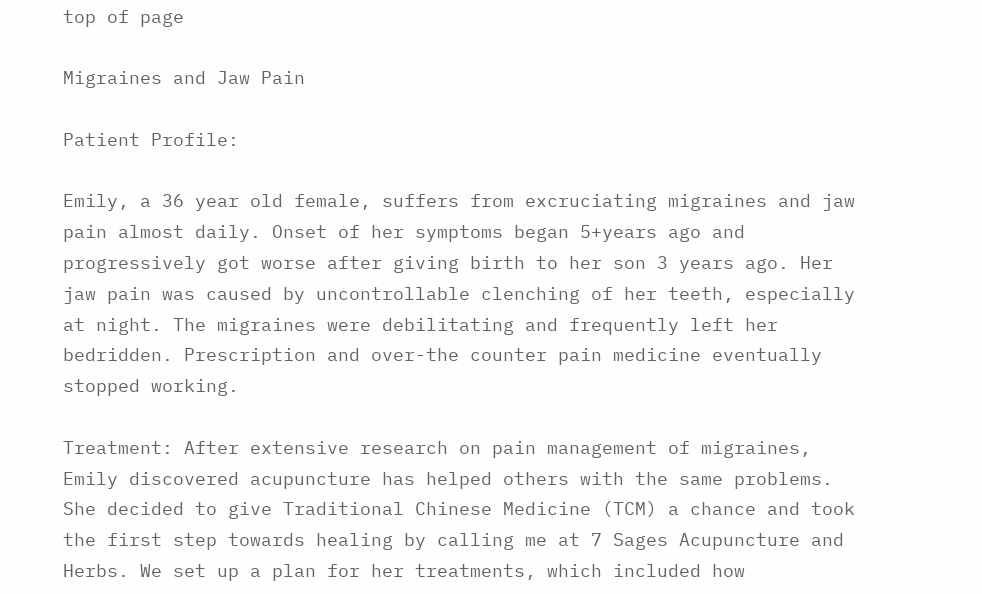top of page

Migraines and Jaw Pain

Patient Profile:

Emily, a 36 year old female, suffers from excruciating migraines and jaw pain almost daily. Onset of her symptoms began 5+years ago and progressively got worse after giving birth to her son 3 years ago. Her jaw pain was caused by uncontrollable clenching of her teeth, especially at night. The migraines were debilitating and frequently left her bedridden. Prescription and over-the counter pain medicine eventually stopped working.

Treatment: After extensive research on pain management of migraines, Emily discovered acupuncture has helped others with the same problems. She decided to give Traditional Chinese Medicine (TCM) a chance and took the first step towards healing by calling me at 7 Sages Acupuncture and Herbs. We set up a plan for her treatments, which included how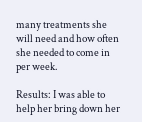many treatments she will need and how often she needed to come in per week.

Results: I was able to help her bring down her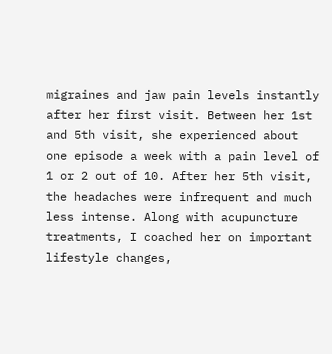migraines and jaw pain levels instantly after her first visit. Between her 1st and 5th visit, she experienced about one episode a week with a pain level of 1 or 2 out of 10. After her 5th visit, the headaches were infrequent and much less intense. Along with acupuncture treatments, I coached her on important lifestyle changes,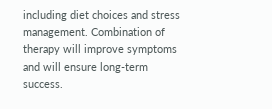including diet choices and stress management. Combination of therapy will improve symptoms and will ensure long-term success.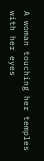A woman touching her temples with her eyes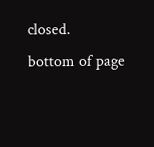closed.
bottom of page